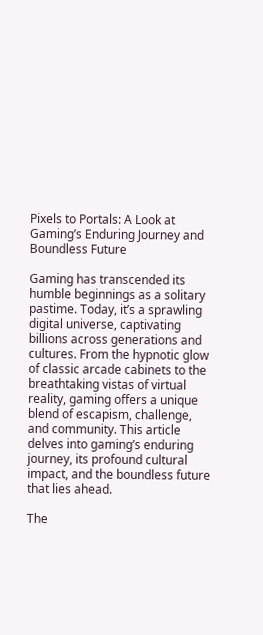Pixels to Portals: A Look at Gaming’s Enduring Journey and Boundless Future

Gaming has transcended its humble beginnings as a solitary pastime. Today, it’s a sprawling digital universe, captivating billions across generations and cultures. From the hypnotic glow of classic arcade cabinets to the breathtaking vistas of virtual reality, gaming offers a unique blend of escapism, challenge, and community. This article delves into gaming’s enduring journey, its profound cultural impact, and the boundless future that lies ahead.

The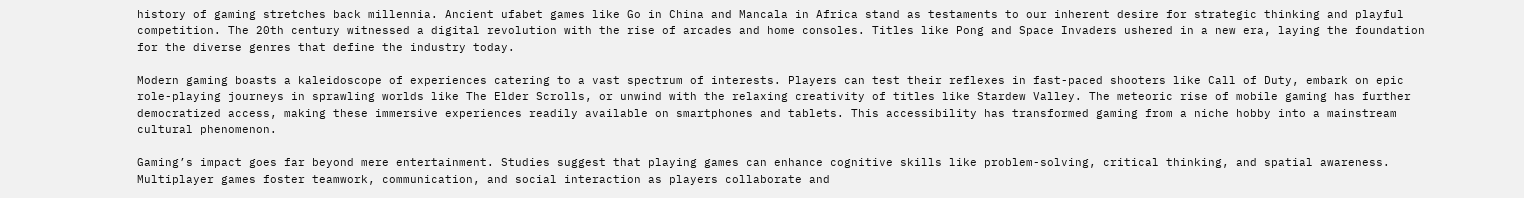history of gaming stretches back millennia. Ancient ufabet games like Go in China and Mancala in Africa stand as testaments to our inherent desire for strategic thinking and playful competition. The 20th century witnessed a digital revolution with the rise of arcades and home consoles. Titles like Pong and Space Invaders ushered in a new era, laying the foundation for the diverse genres that define the industry today.

Modern gaming boasts a kaleidoscope of experiences catering to a vast spectrum of interests. Players can test their reflexes in fast-paced shooters like Call of Duty, embark on epic role-playing journeys in sprawling worlds like The Elder Scrolls, or unwind with the relaxing creativity of titles like Stardew Valley. The meteoric rise of mobile gaming has further democratized access, making these immersive experiences readily available on smartphones and tablets. This accessibility has transformed gaming from a niche hobby into a mainstream cultural phenomenon.

Gaming’s impact goes far beyond mere entertainment. Studies suggest that playing games can enhance cognitive skills like problem-solving, critical thinking, and spatial awareness. Multiplayer games foster teamwork, communication, and social interaction as players collaborate and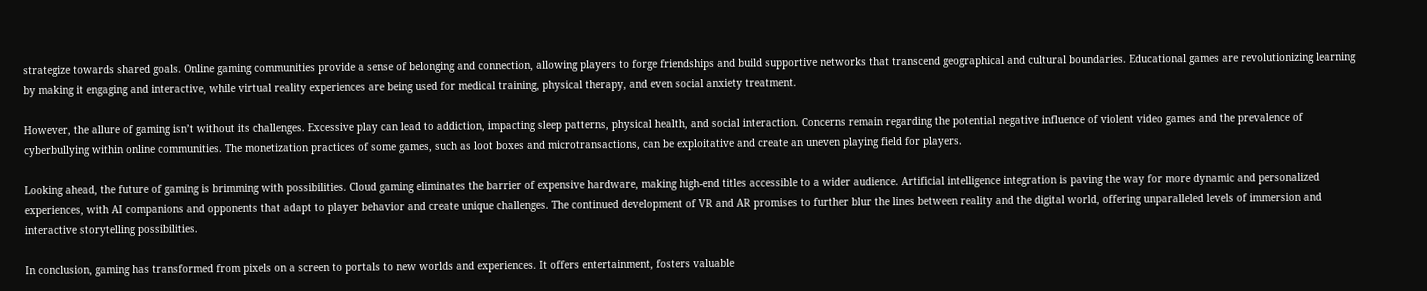strategize towards shared goals. Online gaming communities provide a sense of belonging and connection, allowing players to forge friendships and build supportive networks that transcend geographical and cultural boundaries. Educational games are revolutionizing learning by making it engaging and interactive, while virtual reality experiences are being used for medical training, physical therapy, and even social anxiety treatment.

However, the allure of gaming isn’t without its challenges. Excessive play can lead to addiction, impacting sleep patterns, physical health, and social interaction. Concerns remain regarding the potential negative influence of violent video games and the prevalence of cyberbullying within online communities. The monetization practices of some games, such as loot boxes and microtransactions, can be exploitative and create an uneven playing field for players.

Looking ahead, the future of gaming is brimming with possibilities. Cloud gaming eliminates the barrier of expensive hardware, making high-end titles accessible to a wider audience. Artificial intelligence integration is paving the way for more dynamic and personalized experiences, with AI companions and opponents that adapt to player behavior and create unique challenges. The continued development of VR and AR promises to further blur the lines between reality and the digital world, offering unparalleled levels of immersion and interactive storytelling possibilities.

In conclusion, gaming has transformed from pixels on a screen to portals to new worlds and experiences. It offers entertainment, fosters valuable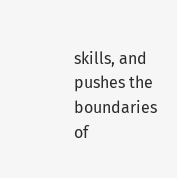skills, and pushes the boundaries of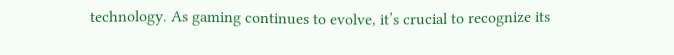technology. As gaming continues to evolve, it’s crucial to recognize its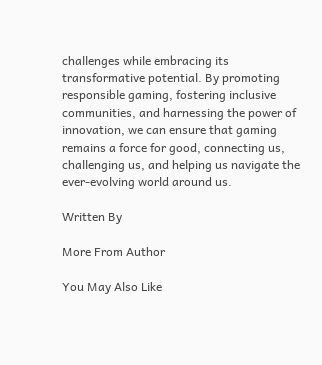challenges while embracing its transformative potential. By promoting responsible gaming, fostering inclusive communities, and harnessing the power of innovation, we can ensure that gaming remains a force for good, connecting us, challenging us, and helping us navigate the ever-evolving world around us.

Written By

More From Author

You May Also Like